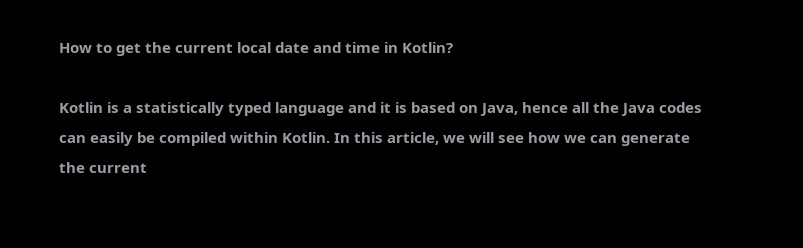How to get the current local date and time in Kotlin?

Kotlin is a statistically typed language and it is based on Java, hence all the Java codes can easily be compiled within Kotlin. In this article, we will see how we can generate the current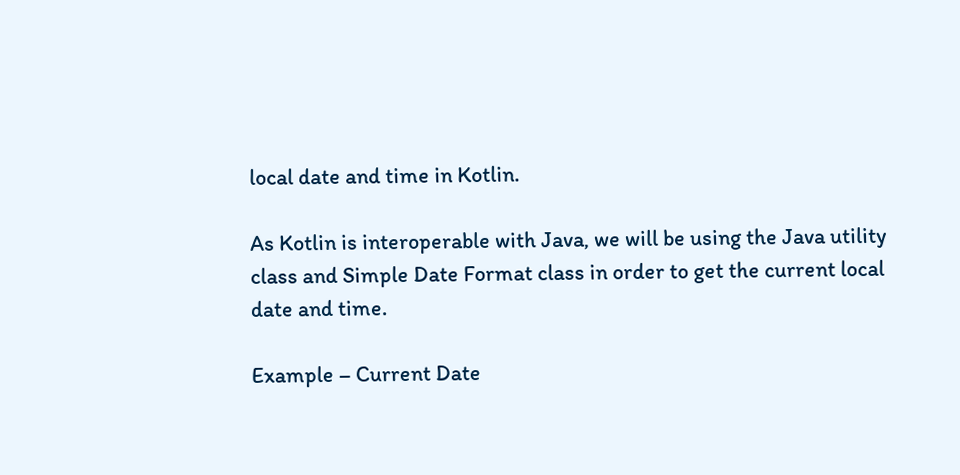local date and time in Kotlin.

As Kotlin is interoperable with Java, we will be using the Java utility class and Simple Date Format class in order to get the current local date and time.

Example – Current Date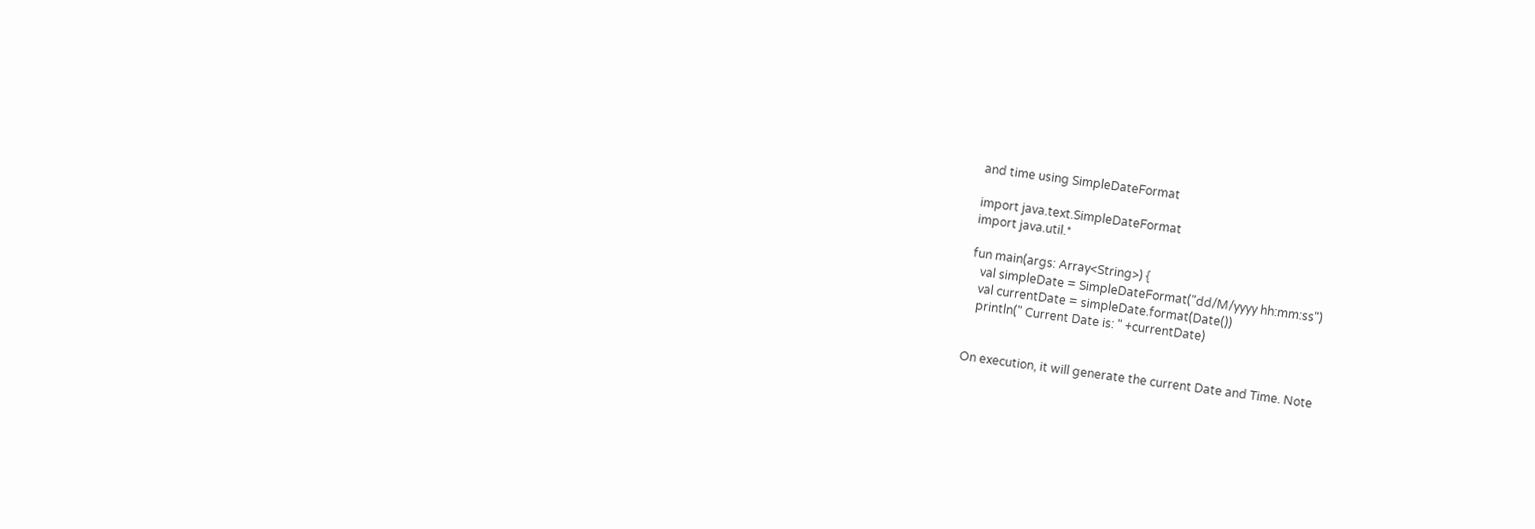and time using SimpleDateFormat

import java.text.SimpleDateFormat
import java.util.*

fun main(args: Array<String>) {
   val simpleDate = SimpleDateFormat("dd/M/yyyy hh:mm:ss")
   val currentDate = simpleDate.format(Date())
   println(" Current Date is: " +currentDate)


On execution, it will generate the current Date and Time. Note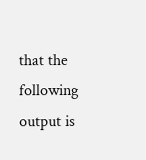that the following output is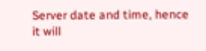Server date and time, hence it will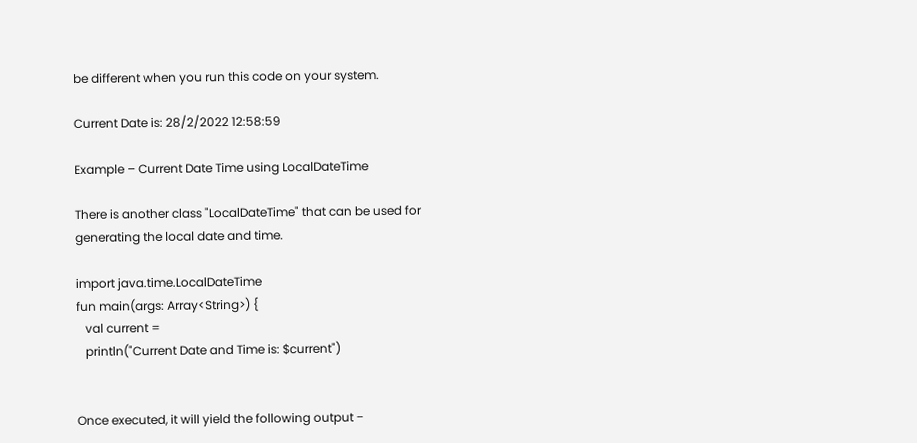be different when you run this code on your system.

Current Date is: 28/2/2022 12:58:59

Example – Current Date Time using LocalDateTime

There is another class "LocalDateTime" that can be used for generating the local date and time.

import java.time.LocalDateTime
fun main(args: Array<String>) {
   val current =
   println("Current Date and Time is: $current")


Once executed, it will yield the following output −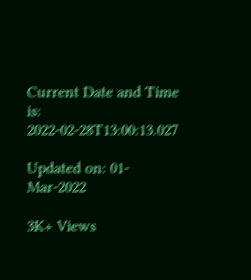Current Date and Time is: 2022-02-28T13:00:13.027

Updated on: 01-Mar-2022

3K+ Views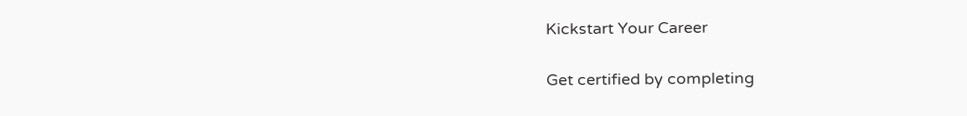Kickstart Your Career

Get certified by completing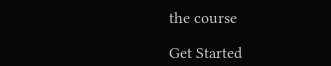the course

Get Started